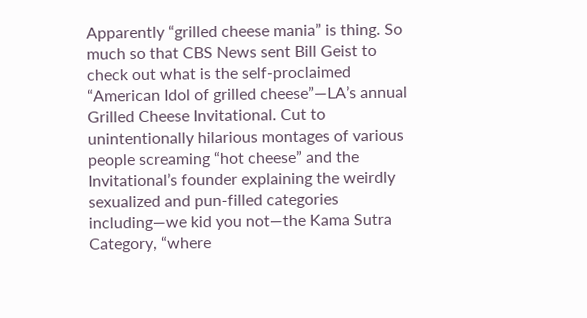Apparently “grilled cheese mania” is thing. So much so that CBS News sent Bill Geist to check out what is the self-proclaimed “American Idol of grilled cheese”—LA’s annual Grilled Cheese Invitational. Cut to unintentionally hilarious montages of various people screaming “hot cheese” and the Invitational’s founder explaining the weirdly sexualized and pun-filled categories including—we kid you not—the Kama Sutra Category, “where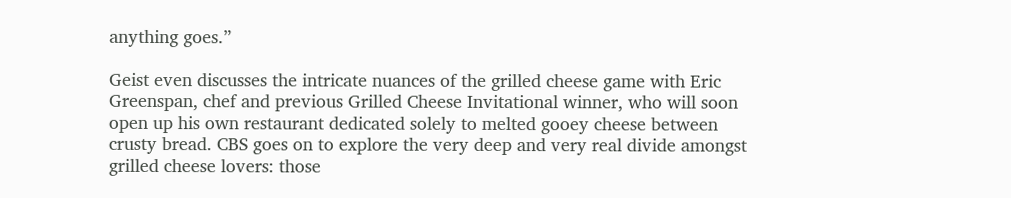anything goes.”

Geist even discusses the intricate nuances of the grilled cheese game with Eric Greenspan, chef and previous Grilled Cheese Invitational winner, who will soon open up his own restaurant dedicated solely to melted gooey cheese between crusty bread. CBS goes on to explore the very deep and very real divide amongst grilled cheese lovers: those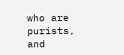who are purists, and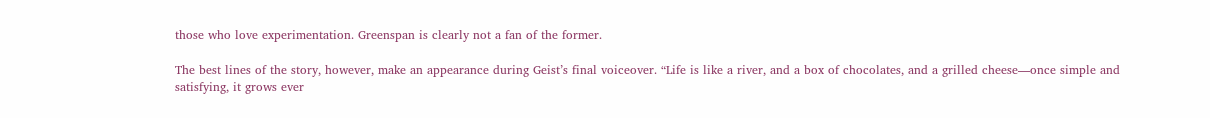those who love experimentation. Greenspan is clearly not a fan of the former.

The best lines of the story, however, make an appearance during Geist’s final voiceover. “Life is like a river, and a box of chocolates, and a grilled cheese—once simple and satisfying, it grows ever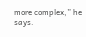more complex,” he says.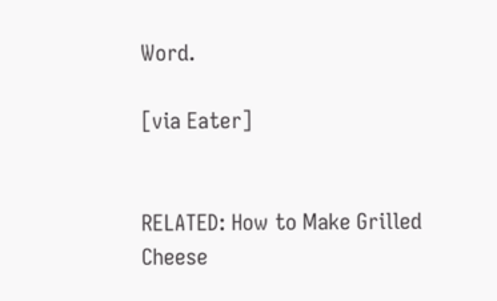Word.

[via Eater]


RELATED: How to Make Grilled Cheese